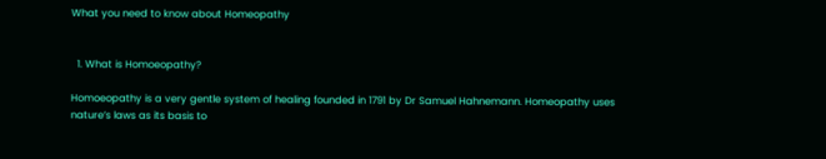What you need to know about Homeopathy


  1. What is Homoeopathy?

Homoeopathy is a very gentle system of healing founded in 1791 by Dr Samuel Hahnemann. Homeopathy uses nature’s laws as its basis to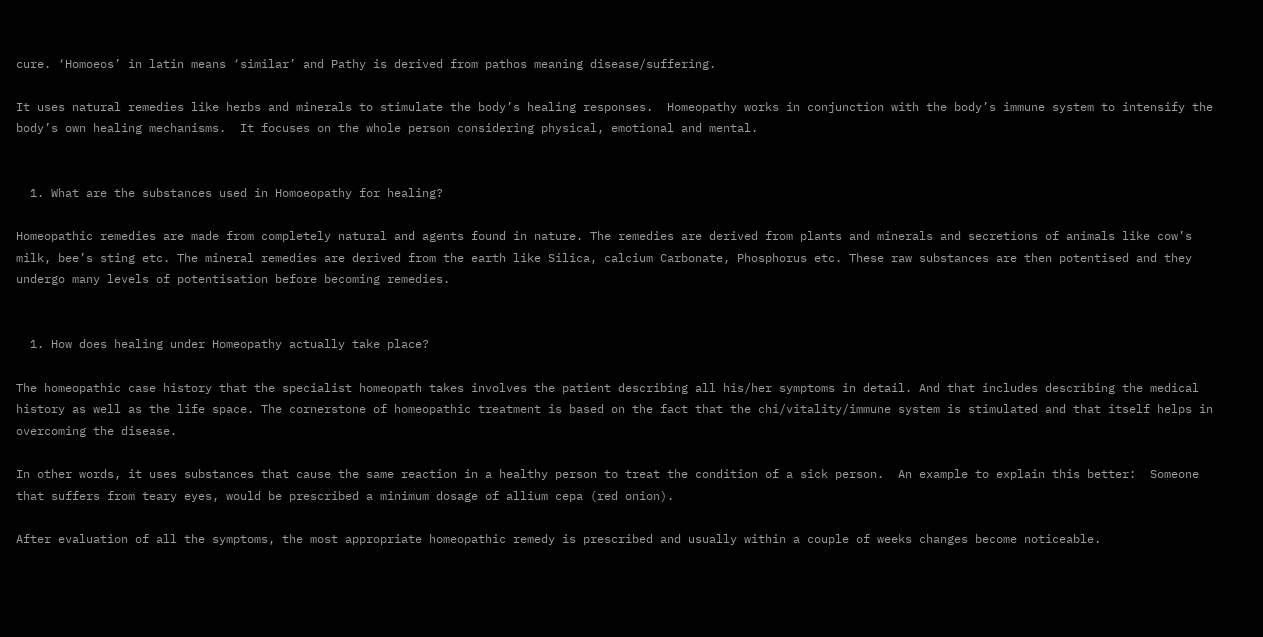cure. ‘Homoeos’ in latin means ‘similar’ and Pathy is derived from pathos meaning disease/suffering.

It uses natural remedies like herbs and minerals to stimulate the body’s healing responses.  Homeopathy works in conjunction with the body’s immune system to intensify the body’s own healing mechanisms.  It focuses on the whole person considering physical, emotional and mental.


  1. What are the substances used in Homoeopathy for healing?

Homeopathic remedies are made from completely natural and agents found in nature. The remedies are derived from plants and minerals and secretions of animals like cow’s milk, bee’s sting etc. The mineral remedies are derived from the earth like Silica, calcium Carbonate, Phosphorus etc. These raw substances are then potentised and they undergo many levels of potentisation before becoming remedies.


  1. How does healing under Homeopathy actually take place?

The homeopathic case history that the specialist homeopath takes involves the patient describing all his/her symptoms in detail. And that includes describing the medical history as well as the life space. The cornerstone of homeopathic treatment is based on the fact that the chi/vitality/immune system is stimulated and that itself helps in overcoming the disease.

In other words, it uses substances that cause the same reaction in a healthy person to treat the condition of a sick person.  An example to explain this better:  Someone that suffers from teary eyes, would be prescribed a minimum dosage of allium cepa (red onion).

After evaluation of all the symptoms, the most appropriate homeopathic remedy is prescribed and usually within a couple of weeks changes become noticeable.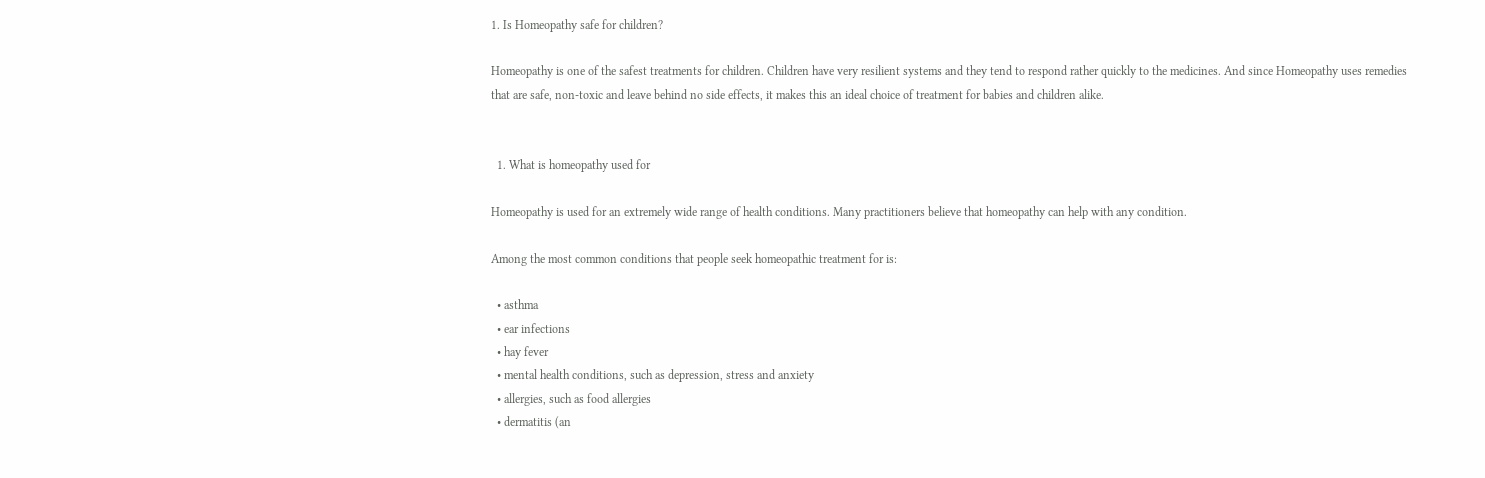1. Is Homeopathy safe for children?

Homeopathy is one of the safest treatments for children. Children have very resilient systems and they tend to respond rather quickly to the medicines. And since Homeopathy uses remedies that are safe, non-toxic and leave behind no side effects, it makes this an ideal choice of treatment for babies and children alike.


  1. What is homeopathy used for

Homeopathy is used for an extremely wide range of health conditions. Many practitioners believe that homeopathy can help with any condition.

Among the most common conditions that people seek homeopathic treatment for is:

  • asthma
  • ear infections
  • hay fever
  • mental health conditions, such as depression, stress and anxiety
  • allergies, such as food allergies
  • dermatitis (an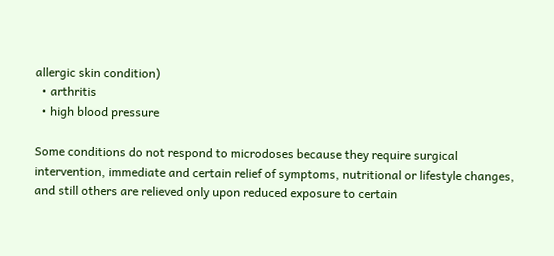allergic skin condition)
  • arthritis
  • high blood pressure

Some conditions do not respond to microdoses because they require surgical intervention, immediate and certain relief of symptoms, nutritional or lifestyle changes, and still others are relieved only upon reduced exposure to certain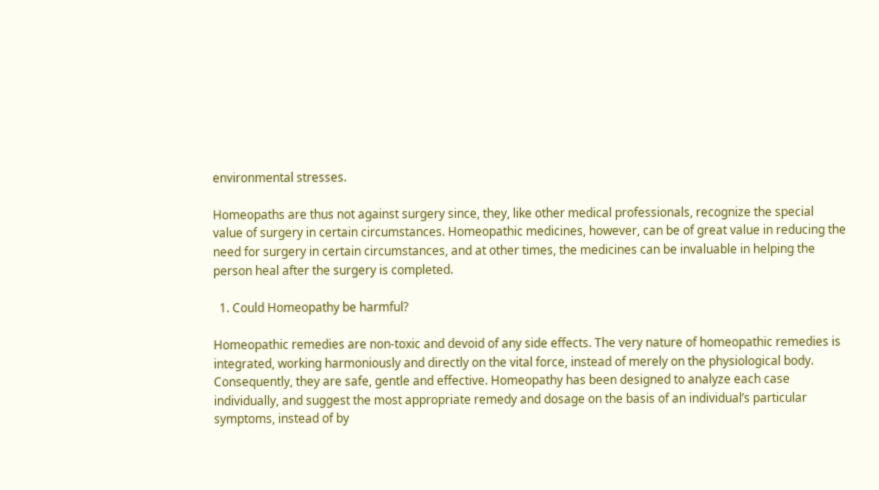environmental stresses.

Homeopaths are thus not against surgery since, they, like other medical professionals, recognize the special value of surgery in certain circumstances. Homeopathic medicines, however, can be of great value in reducing the need for surgery in certain circumstances, and at other times, the medicines can be invaluable in helping the person heal after the surgery is completed.

  1. Could Homeopathy be harmful?

Homeopathic remedies are non-toxic and devoid of any side effects. The very nature of homeopathic remedies is integrated, working harmoniously and directly on the vital force, instead of merely on the physiological body. Consequently, they are safe, gentle and effective. Homeopathy has been designed to analyze each case individually, and suggest the most appropriate remedy and dosage on the basis of an individual’s particular symptoms, instead of by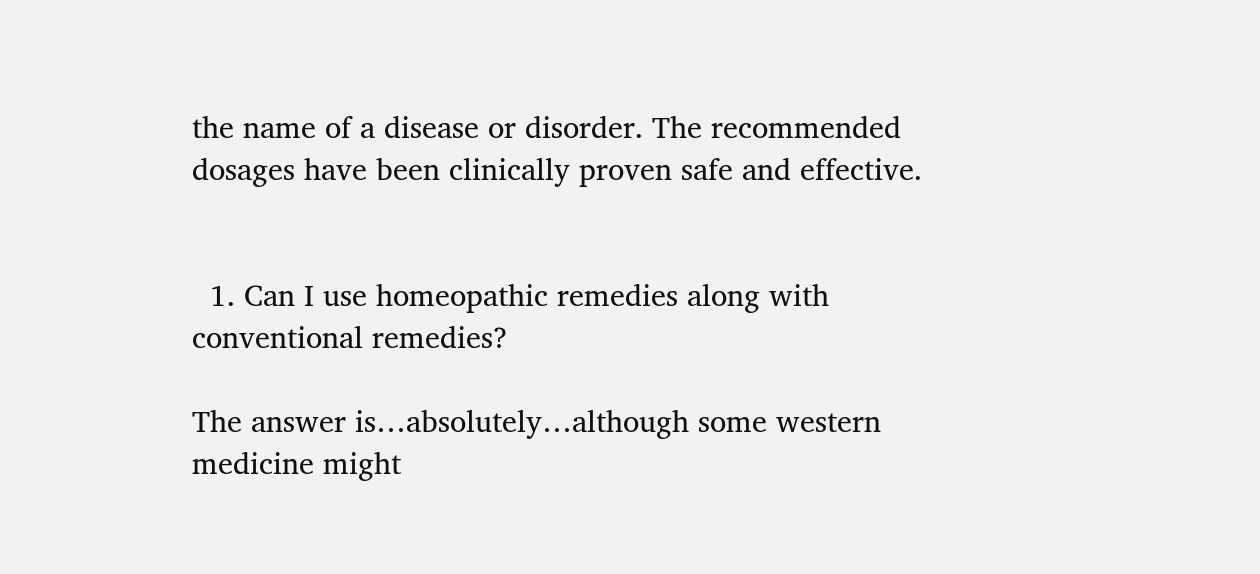the name of a disease or disorder. The recommended dosages have been clinically proven safe and effective.


  1. Can I use homeopathic remedies along with conventional remedies?

The answer is…absolutely…although some western medicine might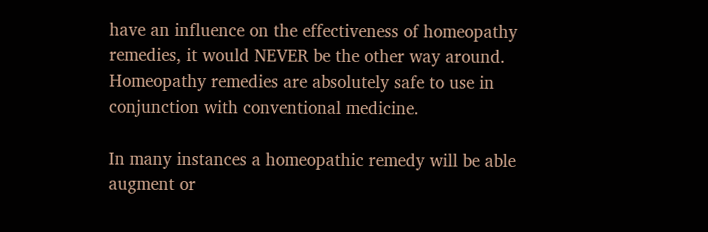have an influence on the effectiveness of homeopathy remedies, it would NEVER be the other way around.  Homeopathy remedies are absolutely safe to use in conjunction with conventional medicine.

In many instances a homeopathic remedy will be able augment or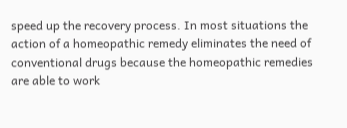speed up the recovery process. In most situations the action of a homeopathic remedy eliminates the need of conventional drugs because the homeopathic remedies are able to work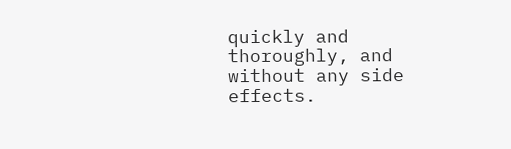quickly and thoroughly, and without any side effects.